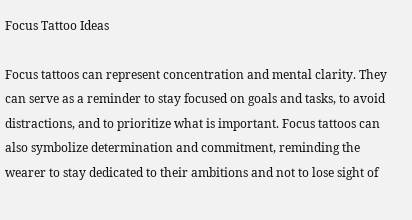Focus Tattoo Ideas

Focus tattoos can represent concentration and mental clarity. They can serve as a reminder to stay focused on goals and tasks, to avoid distractions, and to prioritize what is important. Focus tattoos can also symbolize determination and commitment, reminding the wearer to stay dedicated to their ambitions and not to lose sight of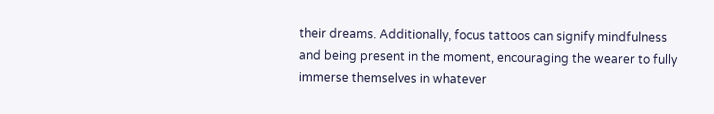their dreams. Additionally, focus tattoos can signify mindfulness and being present in the moment, encouraging the wearer to fully immerse themselves in whatever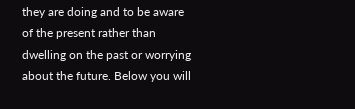they are doing and to be aware of the present rather than dwelling on the past or worrying about the future. Below you will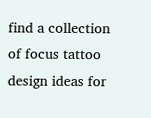find a collection of focus tattoo design ideas for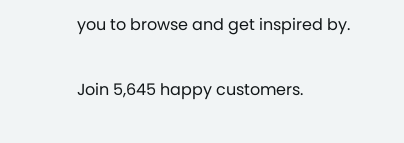you to browse and get inspired by.

Join 5,645 happy customers.